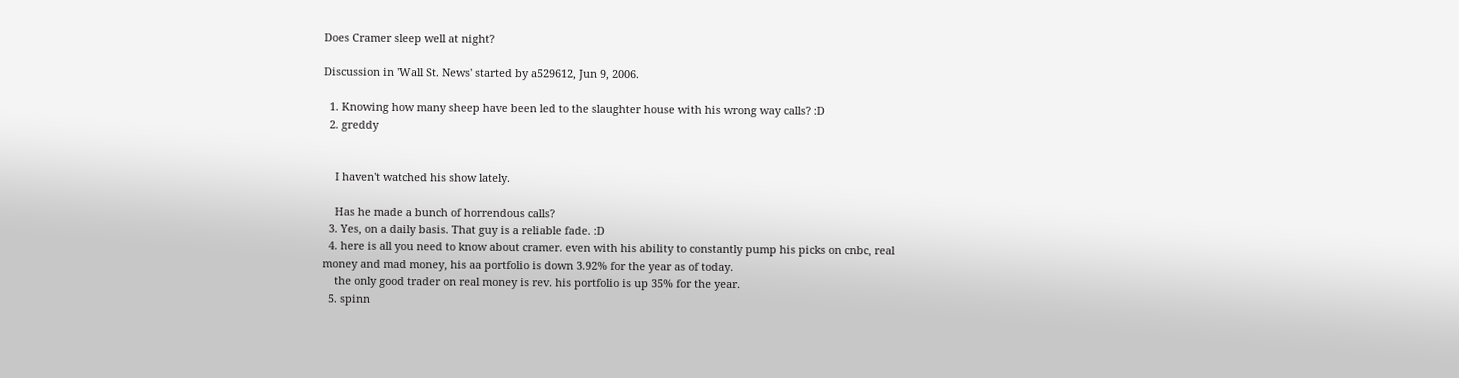Does Cramer sleep well at night?

Discussion in 'Wall St. News' started by a529612, Jun 9, 2006.

  1. Knowing how many sheep have been led to the slaughter house with his wrong way calls? :D
  2. greddy


    I haven't watched his show lately.

    Has he made a bunch of horrendous calls?
  3. Yes, on a daily basis. That guy is a reliable fade. :D
  4. here is all you need to know about cramer. even with his ability to constantly pump his picks on cnbc, real money and mad money, his aa portfolio is down 3.92% for the year as of today.
    the only good trader on real money is rev. his portfolio is up 35% for the year.
  5. spinn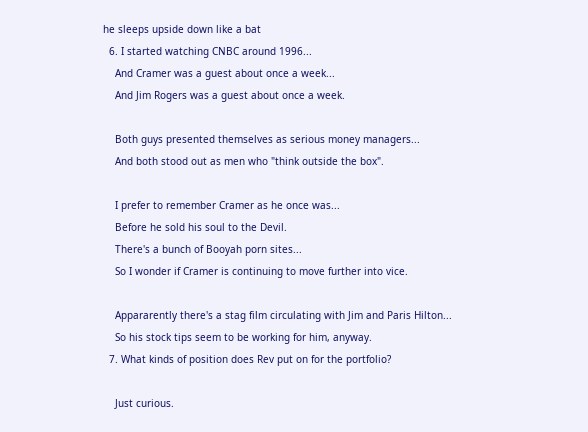he sleeps upside down like a bat
  6. I started watching CNBC around 1996...
    And Cramer was a guest about once a week...
    And Jim Rogers was a guest about once a week.

    Both guys presented themselves as serious money managers...
    And both stood out as men who "think outside the box".

    I prefer to remember Cramer as he once was...
    Before he sold his soul to the Devil.
    There's a bunch of Booyah porn sites...
    So I wonder if Cramer is continuing to move further into vice.

    Appararently there's a stag film circulating with Jim and Paris Hilton...
    So his stock tips seem to be working for him, anyway.
  7. What kinds of position does Rev put on for the portfolio?

    Just curious.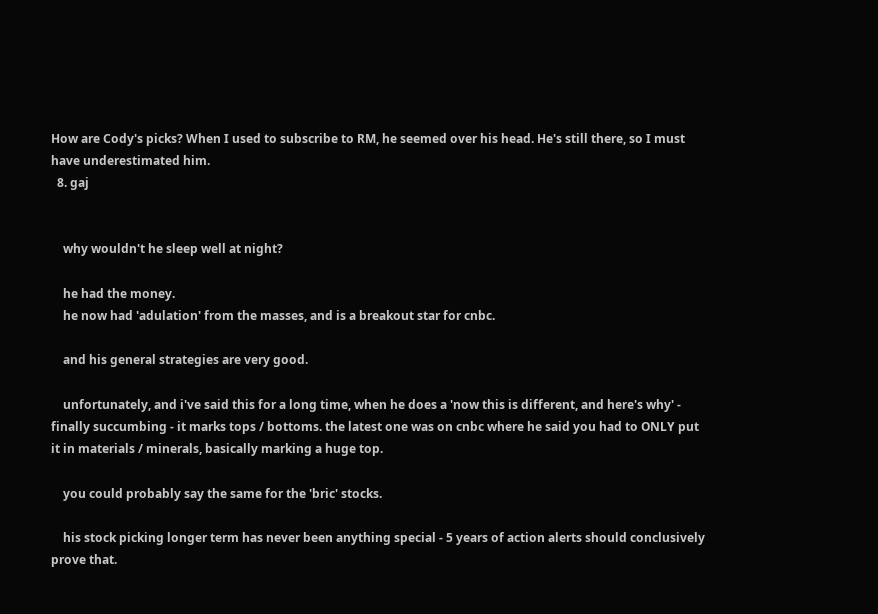How are Cody's picks? When I used to subscribe to RM, he seemed over his head. He's still there, so I must have underestimated him.
  8. gaj


    why wouldn't he sleep well at night?

    he had the money.
    he now had 'adulation' from the masses, and is a breakout star for cnbc.

    and his general strategies are very good.

    unfortunately, and i've said this for a long time, when he does a 'now this is different, and here's why' - finally succumbing - it marks tops / bottoms. the latest one was on cnbc where he said you had to ONLY put it in materials / minerals, basically marking a huge top.

    you could probably say the same for the 'bric' stocks.

    his stock picking longer term has never been anything special - 5 years of action alerts should conclusively prove that.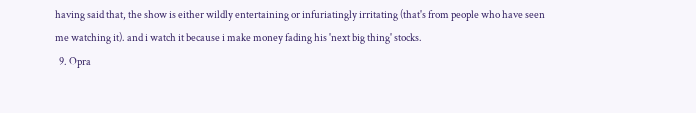having said that, the show is either wildly entertaining or infuriatingly irritating (that's from people who have seen me watching it). and i watch it because i make money fading his 'next big thing' stocks.
  9. Opra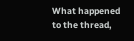What happened to the thread,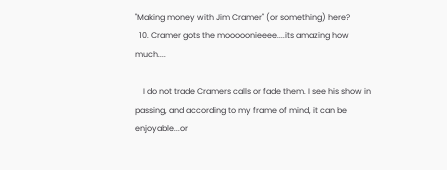"Making money with Jim Cramer" (or something) here?
  10. Cramer gots the mooooonieeee....its amazing how much....

    I do not trade Cramers calls or fade them. I see his show in passing, and according to my frame of mind, it can be enjoyable...or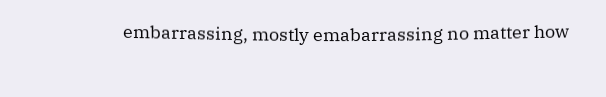embarrassing, mostly emabarrassing no matter how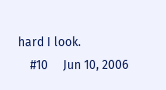hard I look.
    #10     Jun 10, 2006